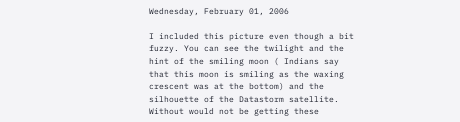Wednesday, February 01, 2006

I included this picture even though a bit fuzzy. You can see the twilight and the hint of the smiling moon ( Indians say that this moon is smiling as the waxing crescent was at the bottom) and the silhouette of the Datastorm satellite. Without would not be getting these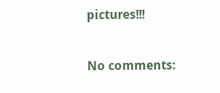pictures!!!

No comments: